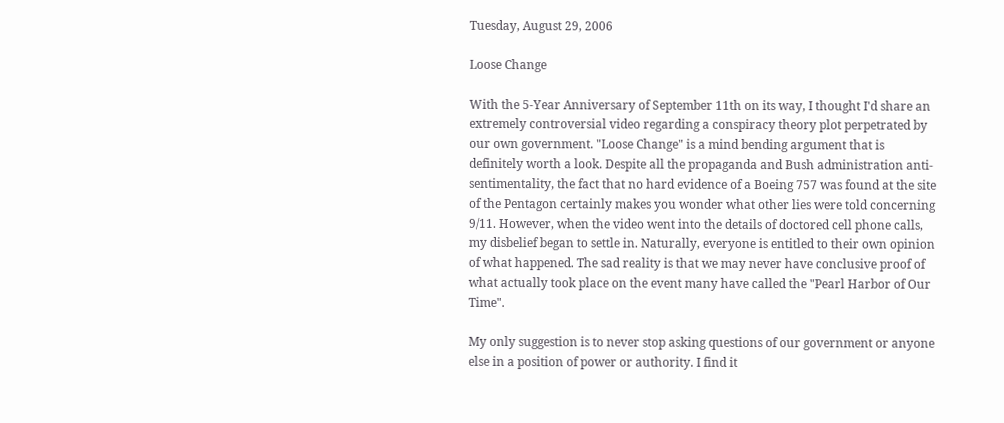Tuesday, August 29, 2006

Loose Change

With the 5-Year Anniversary of September 11th on its way, I thought I'd share an extremely controversial video regarding a conspiracy theory plot perpetrated by our own government. "Loose Change" is a mind bending argument that is definitely worth a look. Despite all the propaganda and Bush administration anti-sentimentality, the fact that no hard evidence of a Boeing 757 was found at the site of the Pentagon certainly makes you wonder what other lies were told concerning 9/11. However, when the video went into the details of doctored cell phone calls, my disbelief began to settle in. Naturally, everyone is entitled to their own opinion of what happened. The sad reality is that we may never have conclusive proof of what actually took place on the event many have called the "Pearl Harbor of Our Time".

My only suggestion is to never stop asking questions of our government or anyone else in a position of power or authority. I find it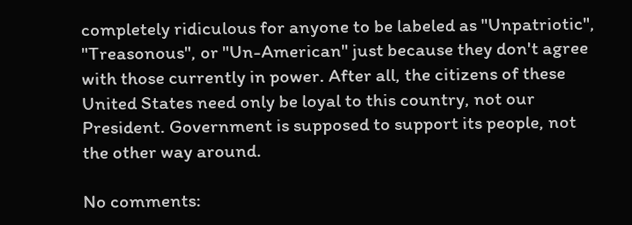completely ridiculous for anyone to be labeled as "Unpatriotic", "Treasonous", or "Un-American" just because they don't agree with those currently in power. After all, the citizens of these United States need only be loyal to this country, not our President. Government is supposed to support its people, not the other way around.

No comments: